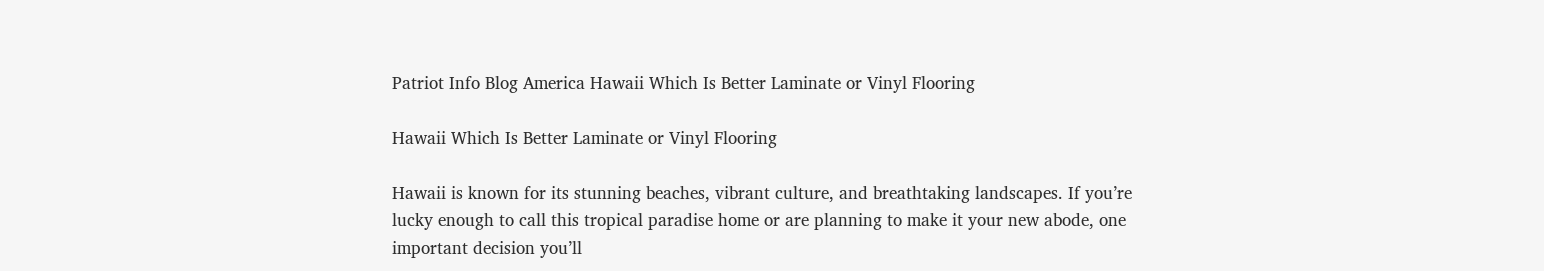Patriot Info Blog America Hawaii Which Is Better Laminate or Vinyl Flooring

Hawaii Which Is Better Laminate or Vinyl Flooring

Hawaii is known for its stunning beaches, vibrant culture, and breathtaking landscapes. If you’re lucky enough to call this tropical paradise home or are planning to make it your new abode, one important decision you’ll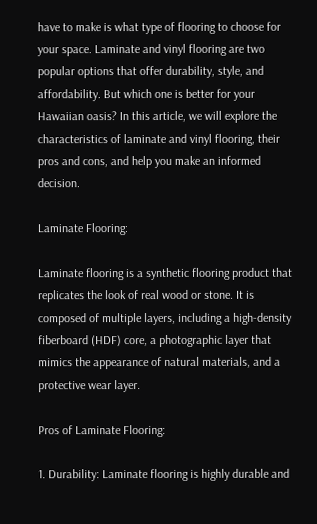have to make is what type of flooring to choose for your space. Laminate and vinyl flooring are two popular options that offer durability, style, and affordability. But which one is better for your Hawaiian oasis? In this article, we will explore the characteristics of laminate and vinyl flooring, their pros and cons, and help you make an informed decision.

Laminate Flooring:

Laminate flooring is a synthetic flooring product that replicates the look of real wood or stone. It is composed of multiple layers, including a high-density fiberboard (HDF) core, a photographic layer that mimics the appearance of natural materials, and a protective wear layer.

Pros of Laminate Flooring:

1. Durability: Laminate flooring is highly durable and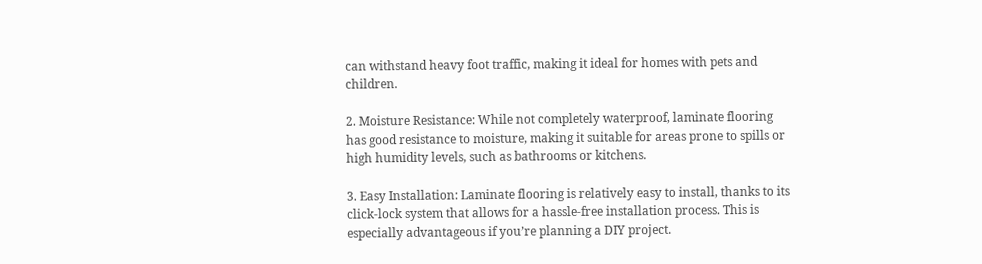can withstand heavy foot traffic, making it ideal for homes with pets and children.

2. Moisture Resistance: While not completely waterproof, laminate flooring has good resistance to moisture, making it suitable for areas prone to spills or high humidity levels, such as bathrooms or kitchens.

3. Easy Installation: Laminate flooring is relatively easy to install, thanks to its click-lock system that allows for a hassle-free installation process. This is especially advantageous if you’re planning a DIY project.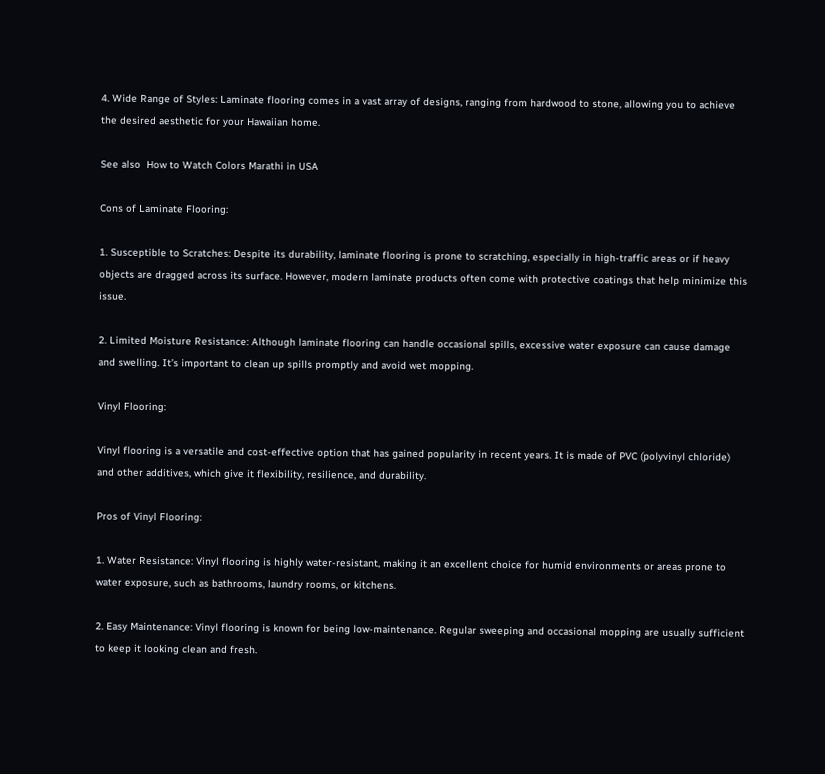4. Wide Range of Styles: Laminate flooring comes in a vast array of designs, ranging from hardwood to stone, allowing you to achieve the desired aesthetic for your Hawaiian home.

See also  How to Watch Colors Marathi in USA

Cons of Laminate Flooring:

1. Susceptible to Scratches: Despite its durability, laminate flooring is prone to scratching, especially in high-traffic areas or if heavy objects are dragged across its surface. However, modern laminate products often come with protective coatings that help minimize this issue.

2. Limited Moisture Resistance: Although laminate flooring can handle occasional spills, excessive water exposure can cause damage and swelling. It’s important to clean up spills promptly and avoid wet mopping.

Vinyl Flooring:

Vinyl flooring is a versatile and cost-effective option that has gained popularity in recent years. It is made of PVC (polyvinyl chloride) and other additives, which give it flexibility, resilience, and durability.

Pros of Vinyl Flooring:

1. Water Resistance: Vinyl flooring is highly water-resistant, making it an excellent choice for humid environments or areas prone to water exposure, such as bathrooms, laundry rooms, or kitchens.

2. Easy Maintenance: Vinyl flooring is known for being low-maintenance. Regular sweeping and occasional mopping are usually sufficient to keep it looking clean and fresh.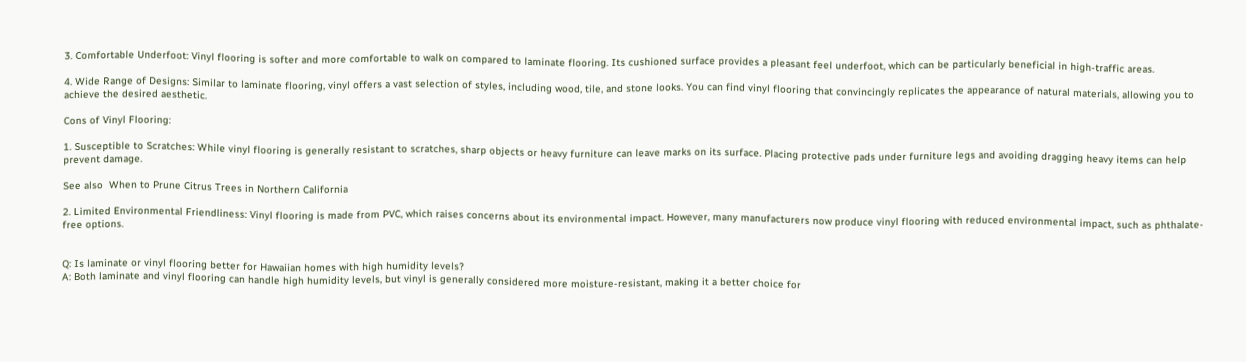3. Comfortable Underfoot: Vinyl flooring is softer and more comfortable to walk on compared to laminate flooring. Its cushioned surface provides a pleasant feel underfoot, which can be particularly beneficial in high-traffic areas.

4. Wide Range of Designs: Similar to laminate flooring, vinyl offers a vast selection of styles, including wood, tile, and stone looks. You can find vinyl flooring that convincingly replicates the appearance of natural materials, allowing you to achieve the desired aesthetic.

Cons of Vinyl Flooring:

1. Susceptible to Scratches: While vinyl flooring is generally resistant to scratches, sharp objects or heavy furniture can leave marks on its surface. Placing protective pads under furniture legs and avoiding dragging heavy items can help prevent damage.

See also  When to Prune Citrus Trees in Northern California

2. Limited Environmental Friendliness: Vinyl flooring is made from PVC, which raises concerns about its environmental impact. However, many manufacturers now produce vinyl flooring with reduced environmental impact, such as phthalate-free options.


Q: Is laminate or vinyl flooring better for Hawaiian homes with high humidity levels?
A: Both laminate and vinyl flooring can handle high humidity levels, but vinyl is generally considered more moisture-resistant, making it a better choice for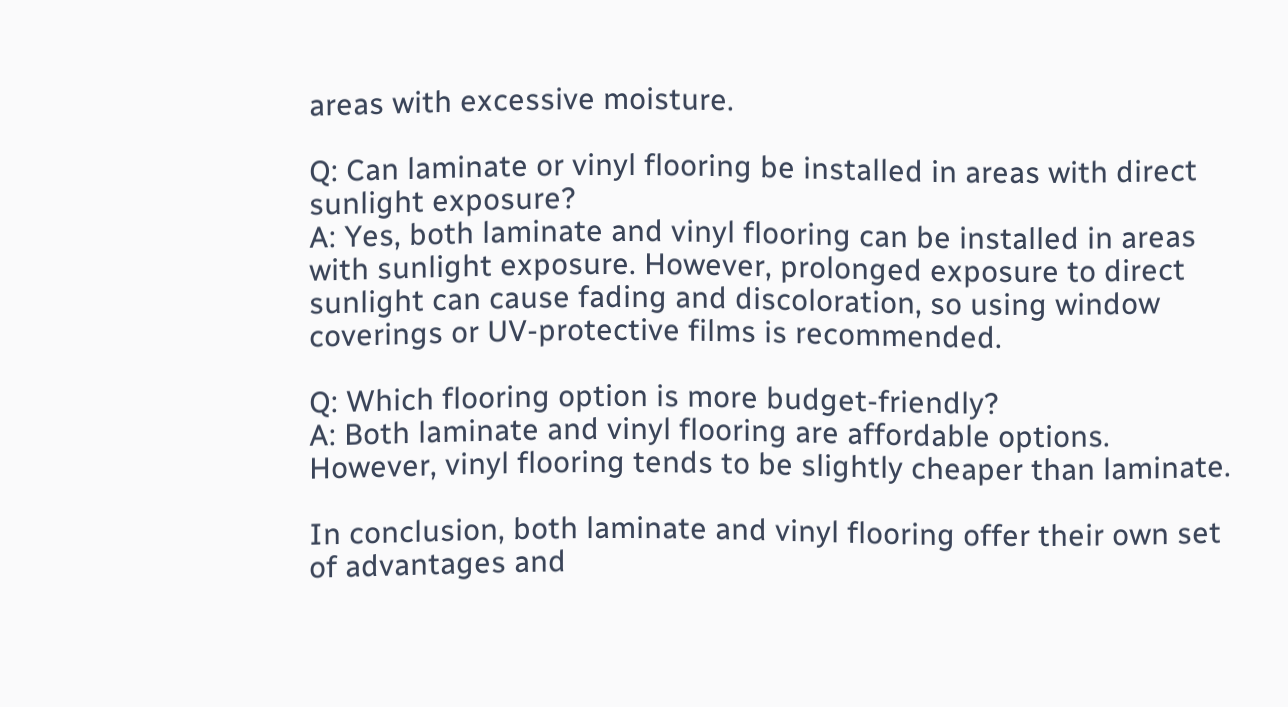areas with excessive moisture.

Q: Can laminate or vinyl flooring be installed in areas with direct sunlight exposure?
A: Yes, both laminate and vinyl flooring can be installed in areas with sunlight exposure. However, prolonged exposure to direct sunlight can cause fading and discoloration, so using window coverings or UV-protective films is recommended.

Q: Which flooring option is more budget-friendly?
A: Both laminate and vinyl flooring are affordable options. However, vinyl flooring tends to be slightly cheaper than laminate.

In conclusion, both laminate and vinyl flooring offer their own set of advantages and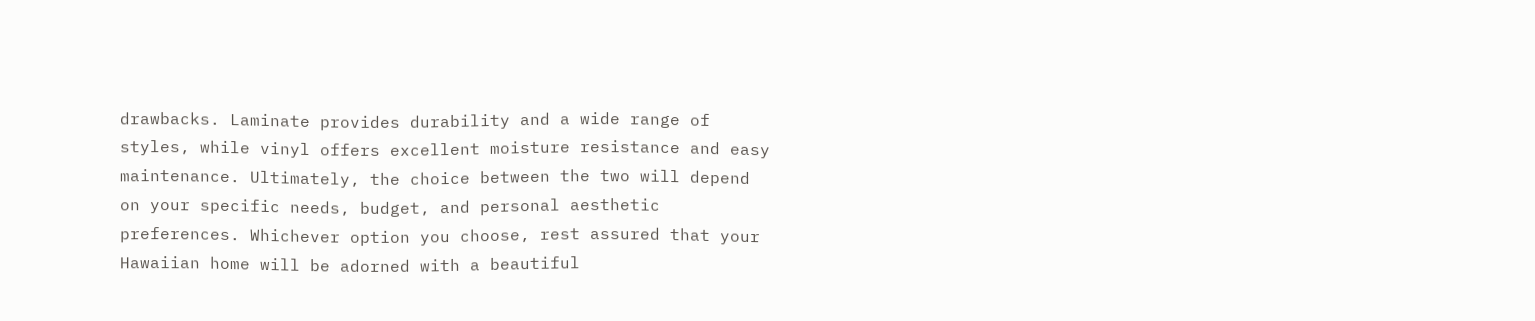drawbacks. Laminate provides durability and a wide range of styles, while vinyl offers excellent moisture resistance and easy maintenance. Ultimately, the choice between the two will depend on your specific needs, budget, and personal aesthetic preferences. Whichever option you choose, rest assured that your Hawaiian home will be adorned with a beautiful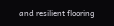and resilient flooring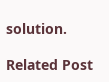solution.

Related Post